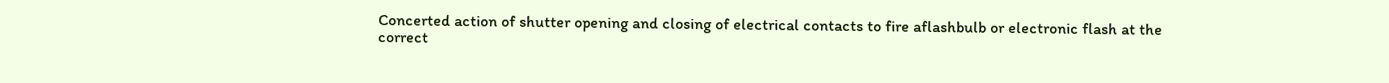Concerted action of shutter opening and closing of electrical contacts to fire aflashbulb or electronic flash at the correct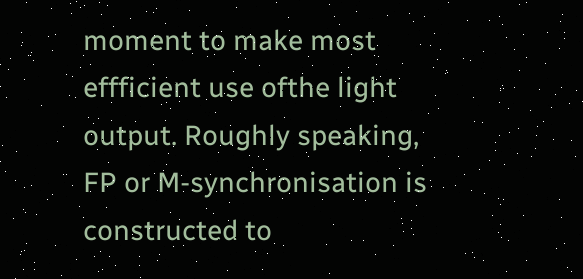moment to make most effficient use ofthe light output. Roughly speaking, FP or M-synchronisation is constructed to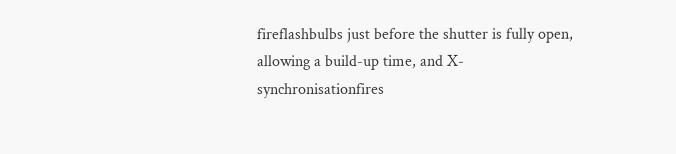fireflashbulbs just before the shutter is fully open, allowing a build-up time, and X-synchronisationfires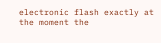electronic flash exactly at the moment the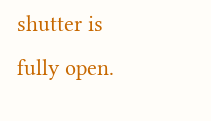shutter is fully open.